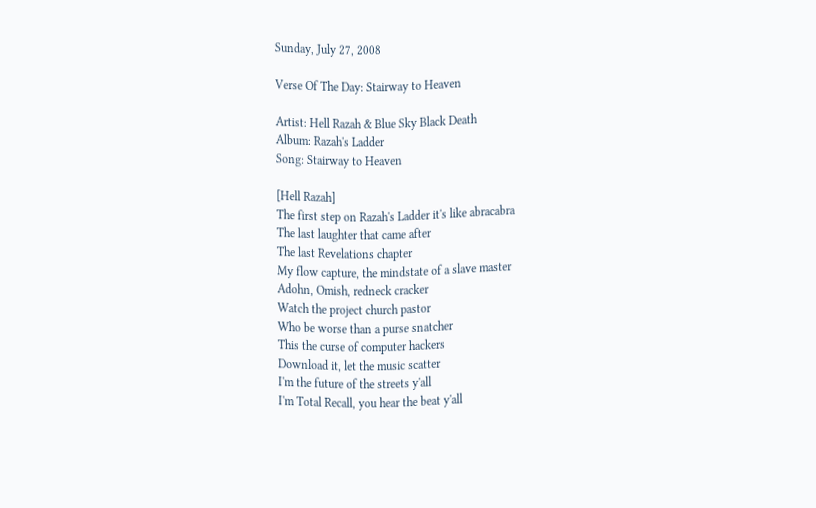Sunday, July 27, 2008

Verse Of The Day: Stairway to Heaven

Artist: Hell Razah & Blue Sky Black Death
Album: Razah's Ladder
Song: Stairway to Heaven

[Hell Razah]
The first step on Razah's Ladder it's like abracabra
The last laughter that came after
The last Revelations chapter
My flow capture, the mindstate of a slave master
Adohn, Omish, redneck cracker
Watch the project church pastor
Who be worse than a purse snatcher
This the curse of computer hackers
Download it, let the music scatter
I'm the future of the streets y'all
I'm Total Recall, you hear the beat y'all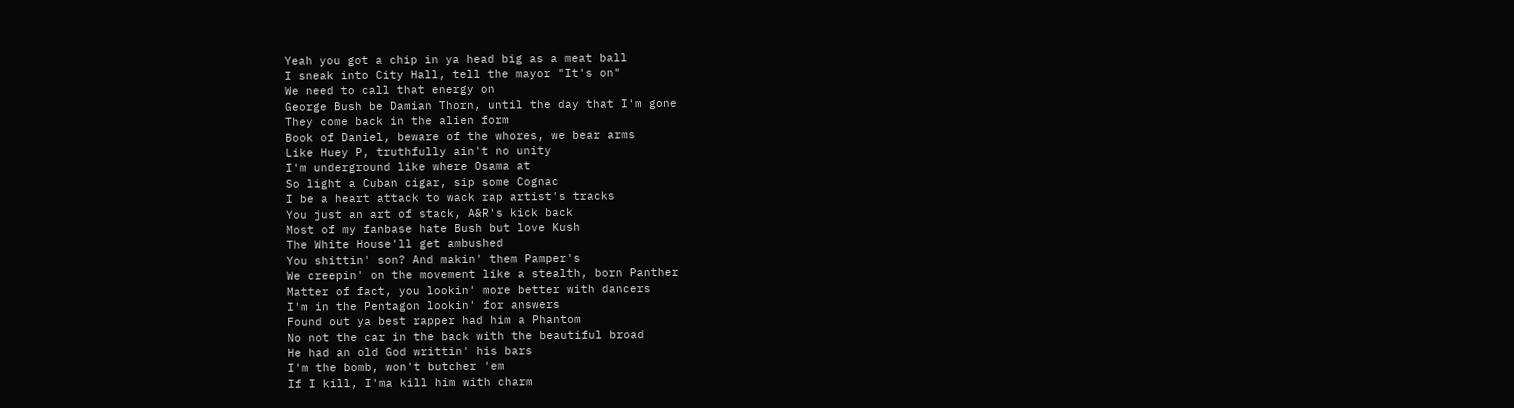Yeah you got a chip in ya head big as a meat ball
I sneak into City Hall, tell the mayor "It's on"
We need to call that energy on
George Bush be Damian Thorn, until the day that I'm gone
They come back in the alien form
Book of Daniel, beware of the whores, we bear arms
Like Huey P, truthfully ain't no unity
I'm underground like where Osama at
So light a Cuban cigar, sip some Cognac
I be a heart attack to wack rap artist's tracks
You just an art of stack, A&R's kick back
Most of my fanbase hate Bush but love Kush
The White House'll get ambushed
You shittin' son? And makin' them Pamper's
We creepin' on the movement like a stealth, born Panther
Matter of fact, you lookin' more better with dancers
I'm in the Pentagon lookin' for answers
Found out ya best rapper had him a Phantom
No not the car in the back with the beautiful broad
He had an old God writtin' his bars
I'm the bomb, won't butcher 'em
If I kill, I'ma kill him with charm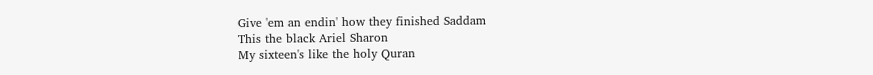Give 'em an endin' how they finished Saddam
This the black Ariel Sharon
My sixteen's like the holy Quran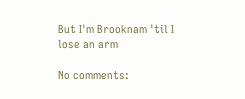But I'm Brooknam 'til I lose an arm

No comments: